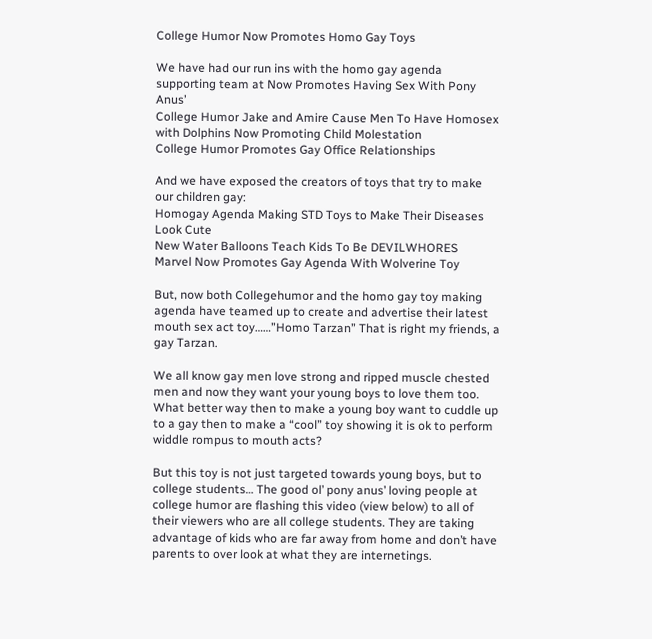College Humor Now Promotes Homo Gay Toys

We have had our run ins with the homo gay agenda supporting team at Now Promotes Having Sex With Pony Anus’
College Humor Jake and Amire Cause Men To Have Homosex with Dolphins Now Promoting Child Molestation
College Humor Promotes Gay Office Relationships

And we have exposed the creators of toys that try to make our children gay:
Homogay Agenda Making STD Toys to Make Their Diseases Look Cute
New Water Balloons Teach Kids To Be DEVILWHORES
Marvel Now Promotes Gay Agenda With Wolverine Toy

But, now both Collegehumor and the homo gay toy making agenda have teamed up to create and advertise their latest mouth sex act toy……”Homo Tarzan” That is right my friends, a gay Tarzan.

We all know gay men love strong and ripped muscle chested men and now they want your young boys to love them too. What better way then to make a young boy want to cuddle up to a gay then to make a “cool” toy showing it is ok to perform widdle rompus to mouth acts?

But this toy is not just targeted towards young boys, but to college students… The good ol’ pony anus’ loving people at college humor are flashing this video (view below) to all of their viewers who are all college students. They are taking advantage of kids who are far away from home and don’t have parents to over look at what they are internetings.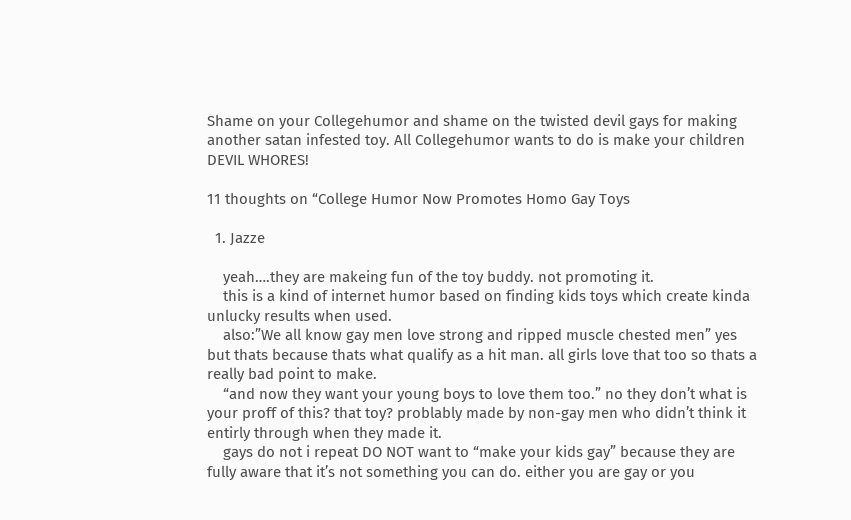Shame on your Collegehumor and shame on the twisted devil gays for making another satan infested toy. All Collegehumor wants to do is make your children DEVIL WHORES!

11 thoughts on “College Humor Now Promotes Homo Gay Toys

  1. Jazze

    yeah….they are makeing fun of the toy buddy. not promoting it.
    this is a kind of internet humor based on finding kids toys which create kinda unlucky results when used.
    also:”We all know gay men love strong and ripped muscle chested men” yes but thats because thats what qualify as a hit man. all girls love that too so thats a really bad point to make.
    “and now they want your young boys to love them too.” no they don’t what is your proff of this? that toy? problably made by non-gay men who didn’t think it entirly through when they made it.
    gays do not i repeat DO NOT want to “make your kids gay” because they are fully aware that it’s not something you can do. either you are gay or you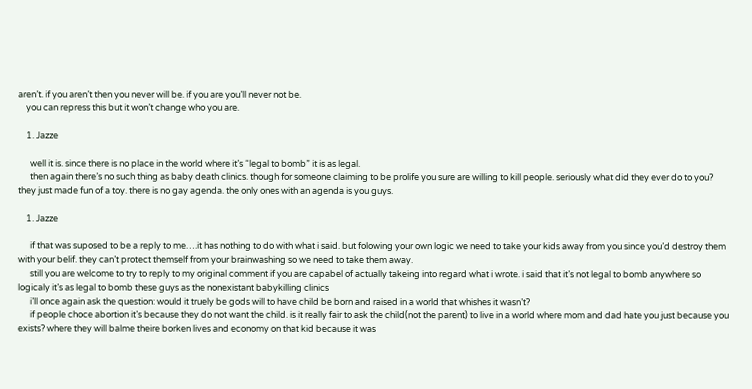aren’t. if you aren’t then you never will be. if you are you’ll never not be.
    you can repress this but it won’t change who you are.

    1. Jazze

      well it is. since there is no place in the world where it’s “legal to bomb” it is as legal.
      then again there’s no such thing as baby death clinics. though for someone claiming to be prolife you sure are willing to kill people. seriously what did they ever do to you? they just made fun of a toy. there is no gay agenda. the only ones with an agenda is you guys.

    1. Jazze

      if that was suposed to be a reply to me….it has nothing to do with what i said. but folowing your own logic we need to take your kids away from you since you’d destroy them with your belif. they can’t protect themself from your brainwashing so we need to take them away.
      still you are welcome to try to reply to my original comment if you are capabel of actually takeing into regard what i wrote. i said that it’s not legal to bomb anywhere so logicaly it’s as legal to bomb these guys as the nonexistant babykilling clinics
      i’ll once again ask the question: would it truely be gods will to have child be born and raised in a world that whishes it wasn’t?
      if people choce abortion it’s because they do not want the child. is it really fair to ask the child(not the parent) to live in a world where mom and dad hate you just because you exists? where they will balme theire borken lives and economy on that kid because it was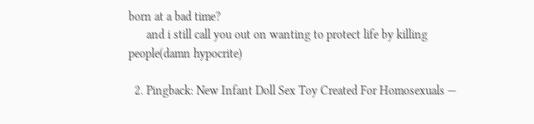born at a bad time?
      and i still call you out on wanting to protect life by killing people(damn hypocrite)

  2. Pingback: New Infant Doll Sex Toy Created For Homosexuals —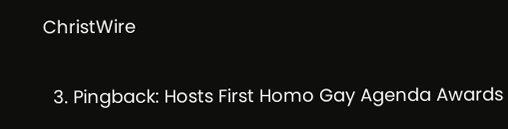ChristWire

  3. Pingback: Hosts First Homo Gay Agenda Awards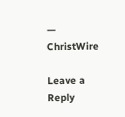— ChristWire

Leave a Reply